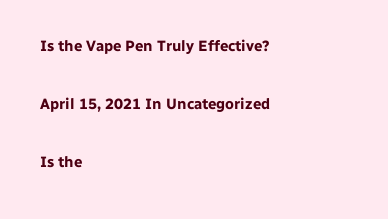Is the Vape Pen Truly Effective?

April 15, 2021 In Uncategorized

Is the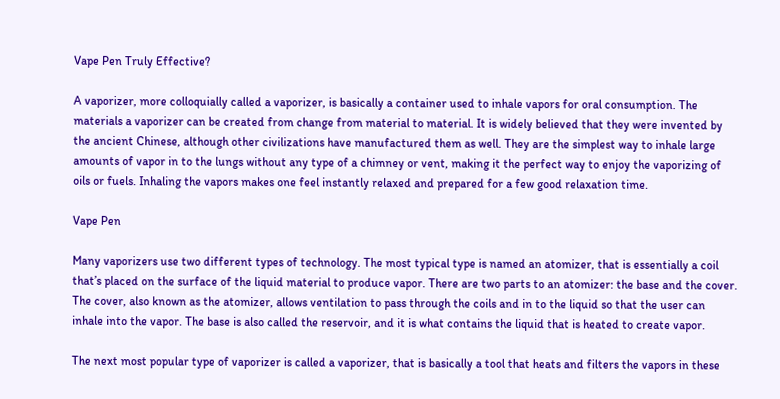Vape Pen Truly Effective?

A vaporizer, more colloquially called a vaporizer, is basically a container used to inhale vapors for oral consumption. The materials a vaporizer can be created from change from material to material. It is widely believed that they were invented by the ancient Chinese, although other civilizations have manufactured them as well. They are the simplest way to inhale large amounts of vapor in to the lungs without any type of a chimney or vent, making it the perfect way to enjoy the vaporizing of oils or fuels. Inhaling the vapors makes one feel instantly relaxed and prepared for a few good relaxation time.

Vape Pen

Many vaporizers use two different types of technology. The most typical type is named an atomizer, that is essentially a coil that’s placed on the surface of the liquid material to produce vapor. There are two parts to an atomizer: the base and the cover. The cover, also known as the atomizer, allows ventilation to pass through the coils and in to the liquid so that the user can inhale into the vapor. The base is also called the reservoir, and it is what contains the liquid that is heated to create vapor.

The next most popular type of vaporizer is called a vaporizer, that is basically a tool that heats and filters the vapors in these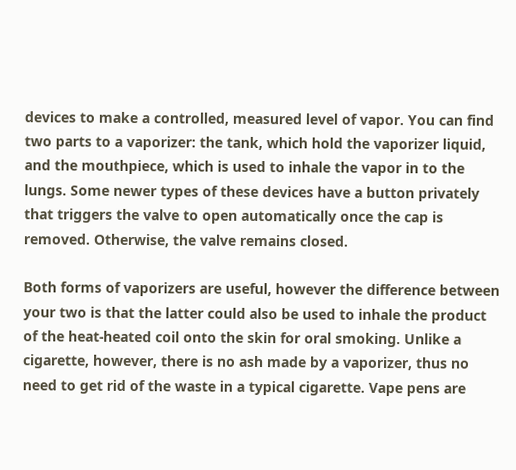devices to make a controlled, measured level of vapor. You can find two parts to a vaporizer: the tank, which hold the vaporizer liquid, and the mouthpiece, which is used to inhale the vapor in to the lungs. Some newer types of these devices have a button privately that triggers the valve to open automatically once the cap is removed. Otherwise, the valve remains closed.

Both forms of vaporizers are useful, however the difference between your two is that the latter could also be used to inhale the product of the heat-heated coil onto the skin for oral smoking. Unlike a cigarette, however, there is no ash made by a vaporizer, thus no need to get rid of the waste in a typical cigarette. Vape pens are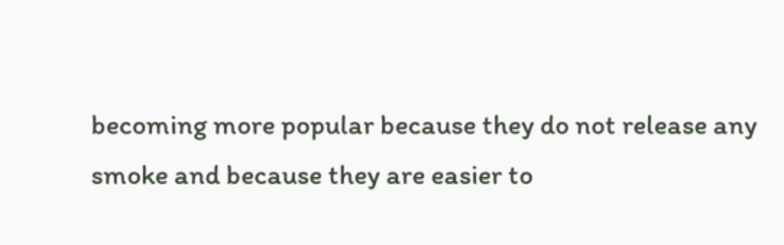becoming more popular because they do not release any smoke and because they are easier to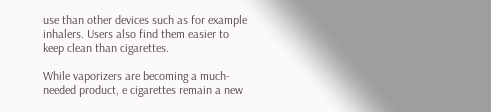use than other devices such as for example inhalers. Users also find them easier to keep clean than cigarettes.

While vaporizers are becoming a much-needed product, e cigarettes remain a new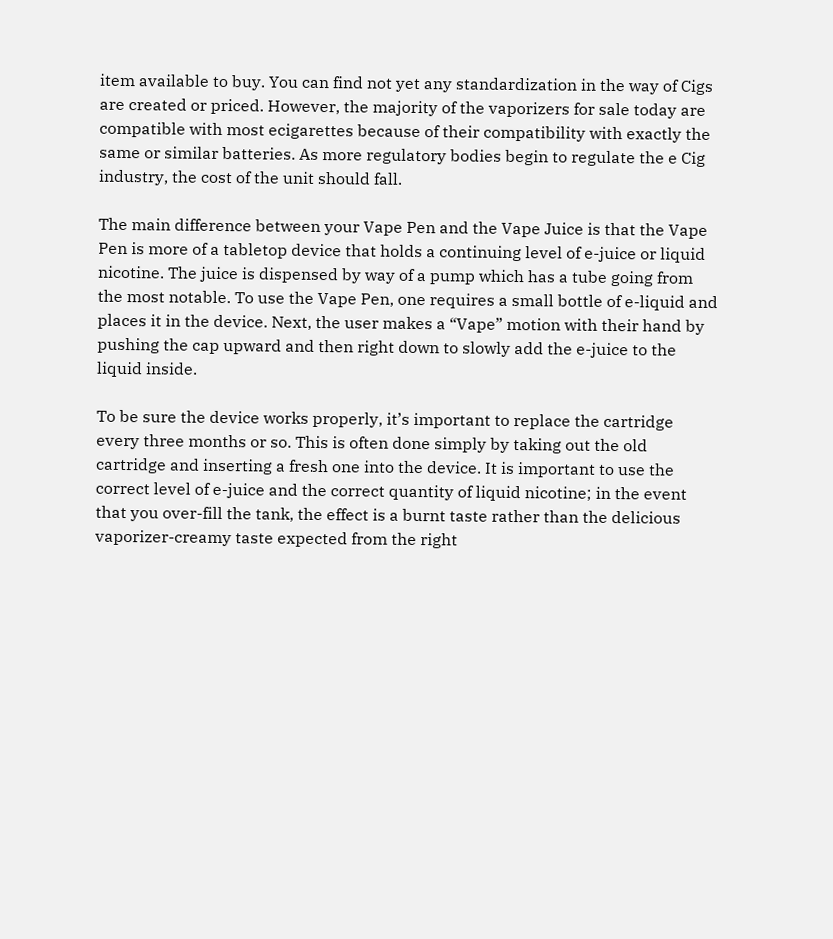item available to buy. You can find not yet any standardization in the way of Cigs are created or priced. However, the majority of the vaporizers for sale today are compatible with most ecigarettes because of their compatibility with exactly the same or similar batteries. As more regulatory bodies begin to regulate the e Cig industry, the cost of the unit should fall.

The main difference between your Vape Pen and the Vape Juice is that the Vape Pen is more of a tabletop device that holds a continuing level of e-juice or liquid nicotine. The juice is dispensed by way of a pump which has a tube going from the most notable. To use the Vape Pen, one requires a small bottle of e-liquid and places it in the device. Next, the user makes a “Vape” motion with their hand by pushing the cap upward and then right down to slowly add the e-juice to the liquid inside.

To be sure the device works properly, it’s important to replace the cartridge every three months or so. This is often done simply by taking out the old cartridge and inserting a fresh one into the device. It is important to use the correct level of e-juice and the correct quantity of liquid nicotine; in the event that you over-fill the tank, the effect is a burnt taste rather than the delicious vaporizer-creamy taste expected from the right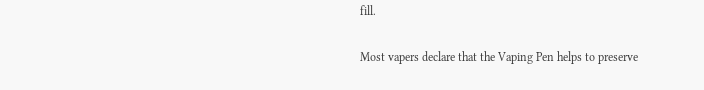fill.

Most vapers declare that the Vaping Pen helps to preserve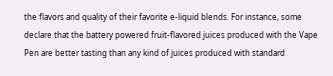the flavors and quality of their favorite e-liquid blends. For instance, some declare that the battery powered fruit-flavored juices produced with the Vape Pen are better tasting than any kind of juices produced with standard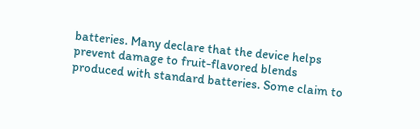batteries. Many declare that the device helps prevent damage to fruit-flavored blends produced with standard batteries. Some claim to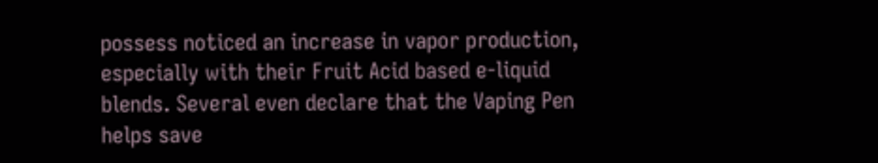possess noticed an increase in vapor production, especially with their Fruit Acid based e-liquid blends. Several even declare that the Vaping Pen helps save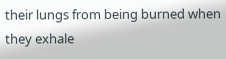their lungs from being burned when they exhale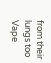from their lungs too Vape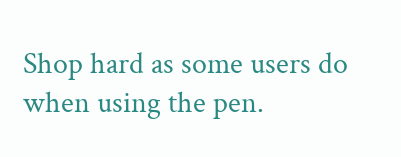Shop hard as some users do when using the pen.